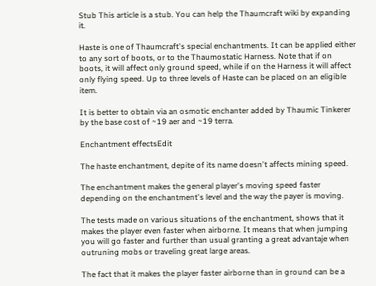Stub This article is a stub. You can help the Thaumcraft wiki by expanding it.

Haste is one of Thaumcraft's special enchantments. It can be applied either to any sort of boots, or to the Thaumostatic Harness. Note that if on boots, it will affect only ground speed, while if on the Harness it will affect only flying speed. Up to three levels of Haste can be placed on an eligible item.

It is better to obtain via an osmotic enchanter added by Thaumic Tinkerer by the base cost of ~19 aer and ~19 terra.

Enchantment effectsEdit

The haste enchantment, depite of its name doesn't affects mining speed.

The enchantment makes the general player's moving speed faster depending on the enchantment's level and the way the payer is moving.

The tests made on various situations of the enchantment, shows that it makes the player even faster when airborne. It means that when jumping you will go faster and further than usual granting a great advantaje when outruning mobs or traveling great large areas.

The fact that it makes the player faster airborne than in ground can be a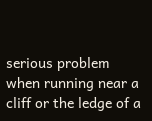serious problem when running near a cliff or the ledge of a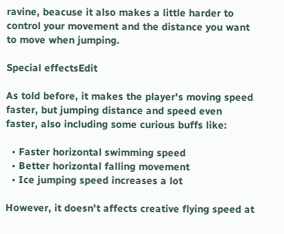ravine, beacuse it also makes a little harder to control your movement and the distance you want to move when jumping.

Special effectsEdit

As told before, it makes the player's moving speed faster, but jumping distance and speed even faster, also including some curious buffs like:

  • Faster horizontal swimming speed
  • Better horizontal falling movement
  • Ice jumping speed increases a lot

However, it doesn't affects creative flying speed at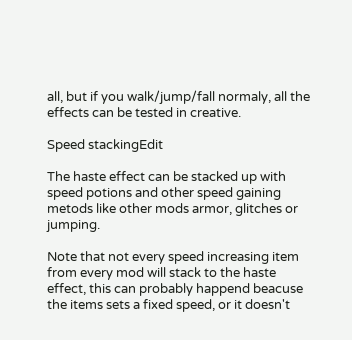all, but if you walk/jump/fall normaly, all the effects can be tested in creative.

Speed stackingEdit

The haste effect can be stacked up with speed potions and other speed gaining metods like other mods armor, glitches or jumping.

Note that not every speed increasing item from every mod will stack to the haste effect, this can probably happend beacuse the items sets a fixed speed, or it doesn't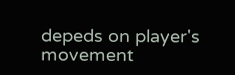depeds on player's movement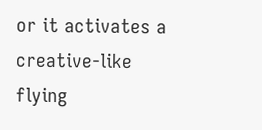or it activates a creative-like flying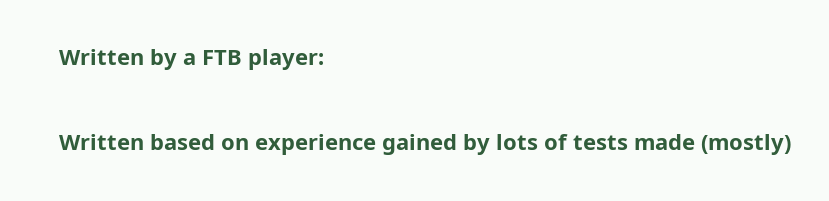Written by a FTB player:


Written based on experience gained by lots of tests made (mostly)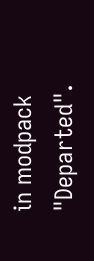in modpack "Departed".